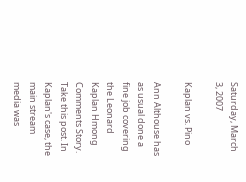Saturday, March 3, 2007

Kaplan vs. Pino

Ann Althouse has as usual done a fine job covering the Leonard Kaplan Hmong Comments Story. Take this post. In Kaplan's case, the main stream media was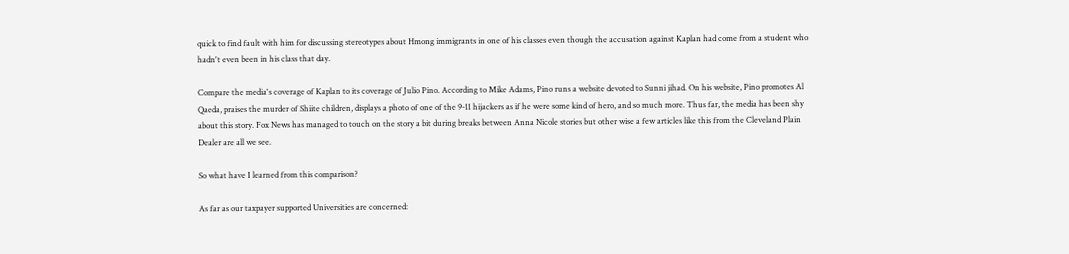quick to find fault with him for discussing stereotypes about Hmong immigrants in one of his classes even though the accusation against Kaplan had come from a student who hadn't even been in his class that day.

Compare the media's coverage of Kaplan to its coverage of Julio Pino. According to Mike Adams, Pino runs a website devoted to Sunni jihad. On his website, Pino promotes Al Qaeda, praises the murder of Shiite children, displays a photo of one of the 9-11 hijackers as if he were some kind of hero, and so much more. Thus far, the media has been shy about this story. Fox News has managed to touch on the story a bit during breaks between Anna Nicole stories but other wise a few articles like this from the Cleveland Plain Dealer are all we see.

So what have I learned from this comparison?

As far as our taxpayer supported Universities are concerned: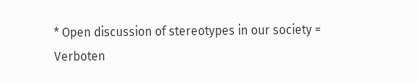* Open discussion of stereotypes in our society = Verboten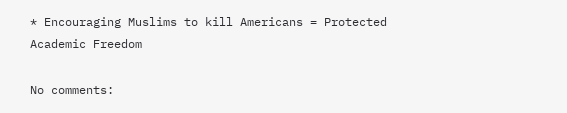* Encouraging Muslims to kill Americans = Protected Academic Freedom

No comments: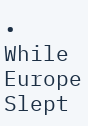• While Europe Slept